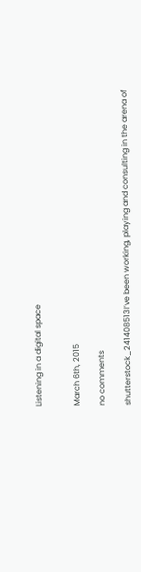Listening in a digital space


March 6th, 2015

no comments

shutterstock_241408513I’ve been working, playing and consulting in the arena of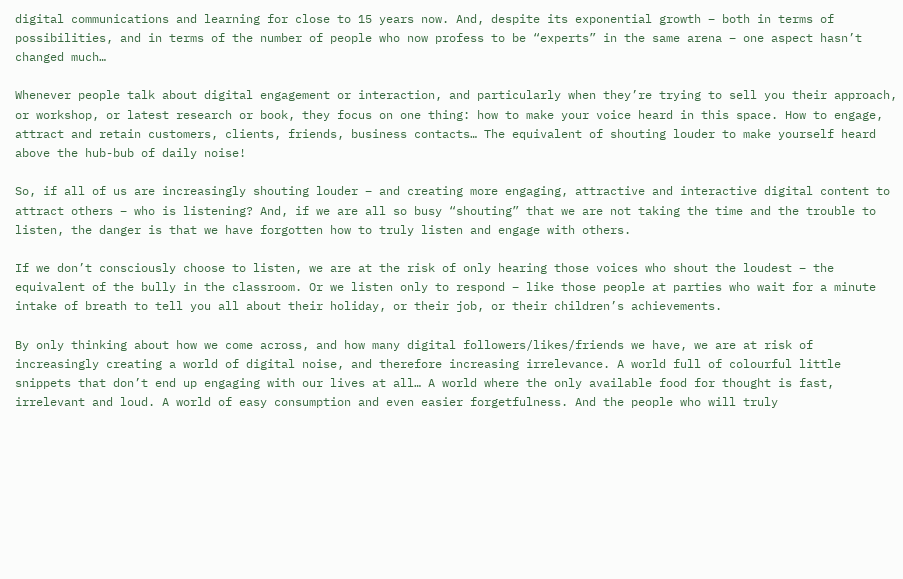digital communications and learning for close to 15 years now. And, despite its exponential growth – both in terms of possibilities, and in terms of the number of people who now profess to be “experts” in the same arena – one aspect hasn’t changed much…

Whenever people talk about digital engagement or interaction, and particularly when they’re trying to sell you their approach, or workshop, or latest research or book, they focus on one thing: how to make your voice heard in this space. How to engage, attract and retain customers, clients, friends, business contacts… The equivalent of shouting louder to make yourself heard above the hub-bub of daily noise!

So, if all of us are increasingly shouting louder – and creating more engaging, attractive and interactive digital content to attract others – who is listening? And, if we are all so busy “shouting” that we are not taking the time and the trouble to listen, the danger is that we have forgotten how to truly listen and engage with others.

If we don’t consciously choose to listen, we are at the risk of only hearing those voices who shout the loudest – the equivalent of the bully in the classroom. Or we listen only to respond – like those people at parties who wait for a minute intake of breath to tell you all about their holiday, or their job, or their children’s achievements.

By only thinking about how we come across, and how many digital followers/likes/friends we have, we are at risk of increasingly creating a world of digital noise, and therefore increasing irrelevance. A world full of colourful little snippets that don’t end up engaging with our lives at all… A world where the only available food for thought is fast, irrelevant and loud. A world of easy consumption and even easier forgetfulness. And the people who will truly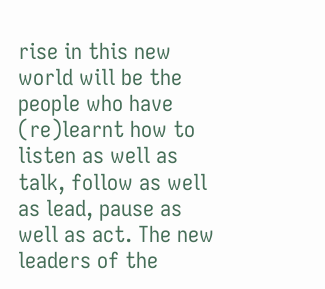rise in this new world will be the people who have (re)learnt how to listen as well as talk, follow as well as lead, pause as well as act. The new leaders of the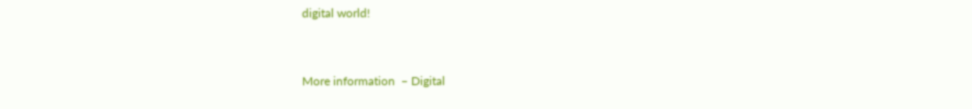digital world!


More information  – Digital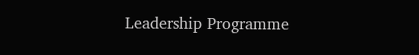Leadership Programme